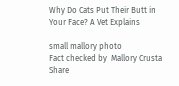Why Do Cats Put Their Butt in Your Face? A Vet Explains

small mallory photo
Fact checked by  Mallory Crusta
Share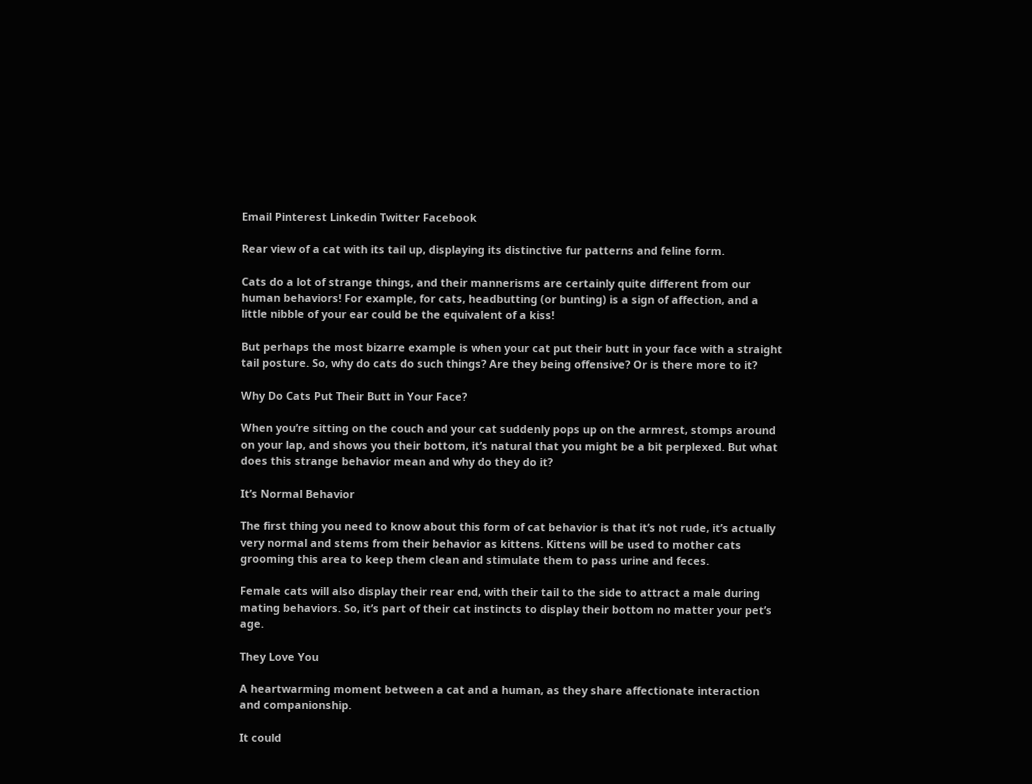Email Pinterest Linkedin Twitter Facebook

Rear view of a cat with its tail up, displaying its distinctive fur patterns and feline form.

Cats do a lot of strange things, and their mannerisms are certainly quite different from our human behaviors! For example, for cats, headbutting (or bunting) is a sign of affection, and a little nibble of your ear could be the equivalent of a kiss!

But perhaps the most bizarre example is when your cat put their butt in your face with a straight tail posture. So, why do cats do such things? Are they being offensive? Or is there more to it?

Why Do Cats Put Their Butt in Your Face?

When you’re sitting on the couch and your cat suddenly pops up on the armrest, stomps around on your lap, and shows you their bottom, it’s natural that you might be a bit perplexed. But what does this strange behavior mean and why do they do it?

It’s Normal Behavior

The first thing you need to know about this form of cat behavior is that it’s not rude, it’s actually very normal and stems from their behavior as kittens. Kittens will be used to mother cats grooming this area to keep them clean and stimulate them to pass urine and feces.

Female cats will also display their rear end, with their tail to the side to attract a male during mating behaviors. So, it’s part of their cat instincts to display their bottom no matter your pet’s age.

They Love You

A heartwarming moment between a cat and a human, as they share affectionate interaction and companionship.

It could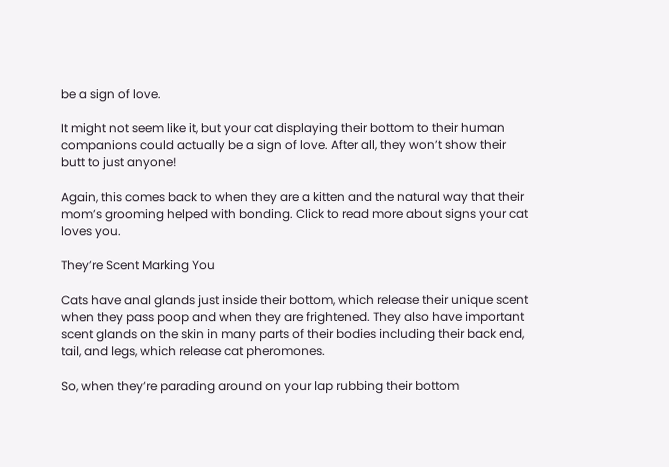be a sign of love.

It might not seem like it, but your cat displaying their bottom to their human companions could actually be a sign of love. After all, they won’t show their butt to just anyone!

Again, this comes back to when they are a kitten and the natural way that their mom’s grooming helped with bonding. Click to read more about signs your cat loves you.

They’re Scent Marking You

Cats have anal glands just inside their bottom, which release their unique scent when they pass poop and when they are frightened. They also have important scent glands on the skin in many parts of their bodies including their back end, tail, and legs, which release cat pheromones.

So, when they’re parading around on your lap rubbing their bottom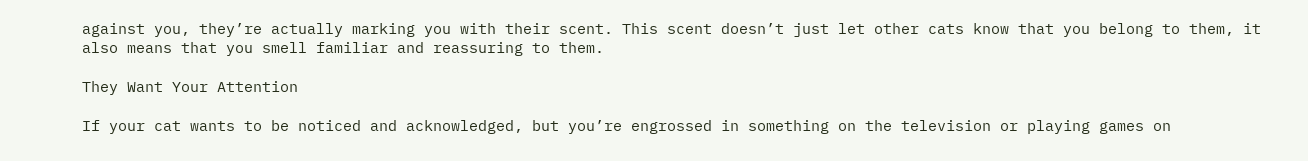against you, they’re actually marking you with their scent. This scent doesn’t just let other cats know that you belong to them, it also means that you smell familiar and reassuring to them.

They Want Your Attention

If your cat wants to be noticed and acknowledged, but you’re engrossed in something on the television or playing games on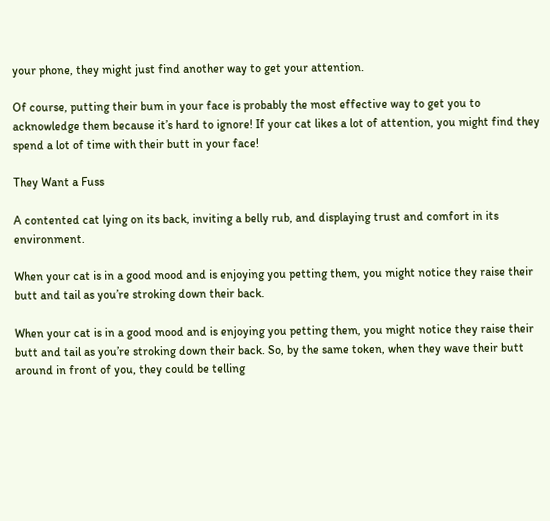your phone, they might just find another way to get your attention.

Of course, putting their bum in your face is probably the most effective way to get you to acknowledge them because it’s hard to ignore! If your cat likes a lot of attention, you might find they spend a lot of time with their butt in your face!

They Want a Fuss

A contented cat lying on its back, inviting a belly rub, and displaying trust and comfort in its environment.

When your cat is in a good mood and is enjoying you petting them, you might notice they raise their butt and tail as you’re stroking down their back.

When your cat is in a good mood and is enjoying you petting them, you might notice they raise their butt and tail as you’re stroking down their back. So, by the same token, when they wave their butt around in front of you, they could be telling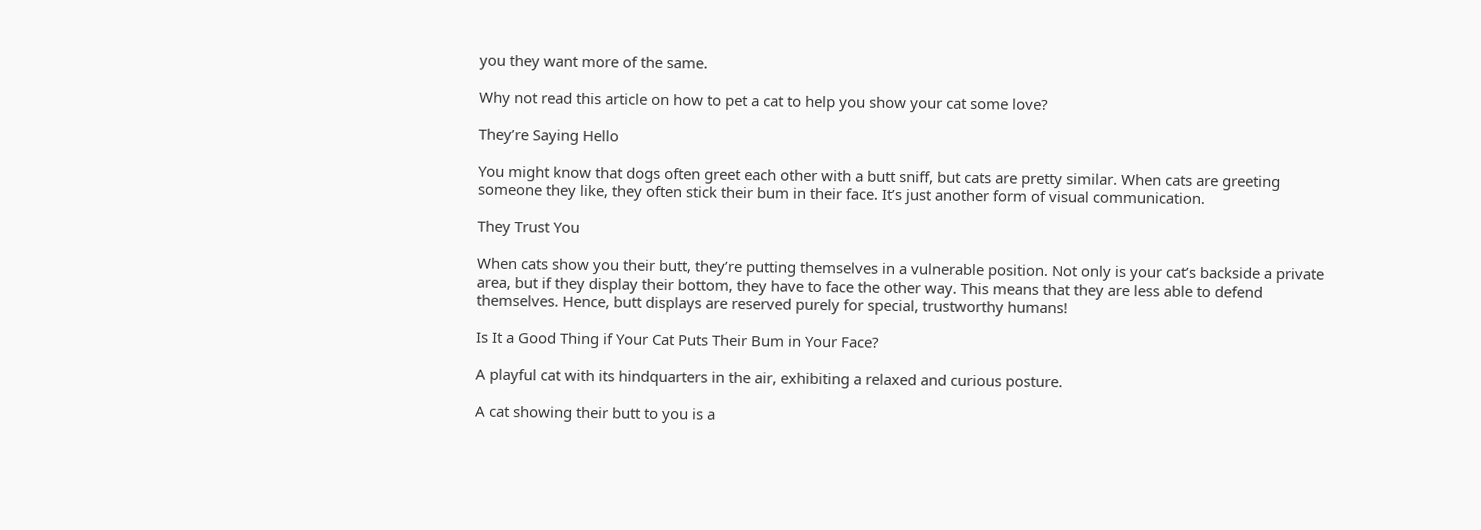you they want more of the same.

Why not read this article on how to pet a cat to help you show your cat some love?

They’re Saying Hello

You might know that dogs often greet each other with a butt sniff, but cats are pretty similar. When cats are greeting someone they like, they often stick their bum in their face. It’s just another form of visual communication.

They Trust You

When cats show you their butt, they’re putting themselves in a vulnerable position. Not only is your cat’s backside a private area, but if they display their bottom, they have to face the other way. This means that they are less able to defend themselves. Hence, butt displays are reserved purely for special, trustworthy humans!

Is It a Good Thing if Your Cat Puts Their Bum in Your Face?

A playful cat with its hindquarters in the air, exhibiting a relaxed and curious posture.

A cat showing their butt to you is a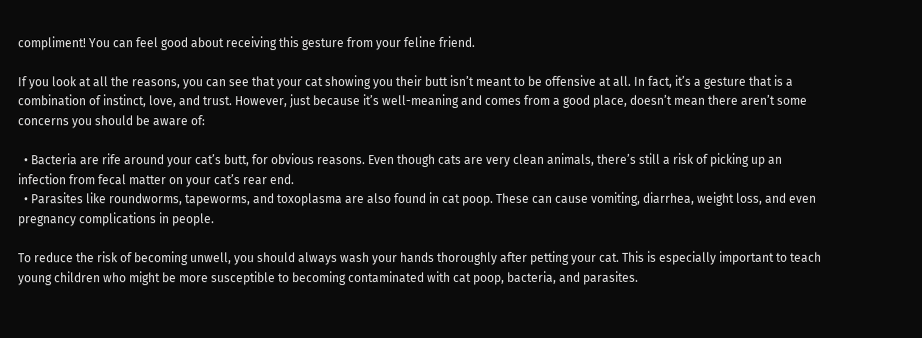compliment! You can feel good about receiving this gesture from your feline friend.

If you look at all the reasons, you can see that your cat showing you their butt isn’t meant to be offensive at all. In fact, it’s a gesture that is a combination of instinct, love, and trust. However, just because it’s well-meaning and comes from a good place, doesn’t mean there aren’t some concerns you should be aware of:

  • Bacteria are rife around your cat’s butt, for obvious reasons. Even though cats are very clean animals, there’s still a risk of picking up an infection from fecal matter on your cat’s rear end.
  • Parasites like roundworms, tapeworms, and toxoplasma are also found in cat poop. These can cause vomiting, diarrhea, weight loss, and even pregnancy complications in people.

To reduce the risk of becoming unwell, you should always wash your hands thoroughly after petting your cat. This is especially important to teach young children who might be more susceptible to becoming contaminated with cat poop, bacteria, and parasites.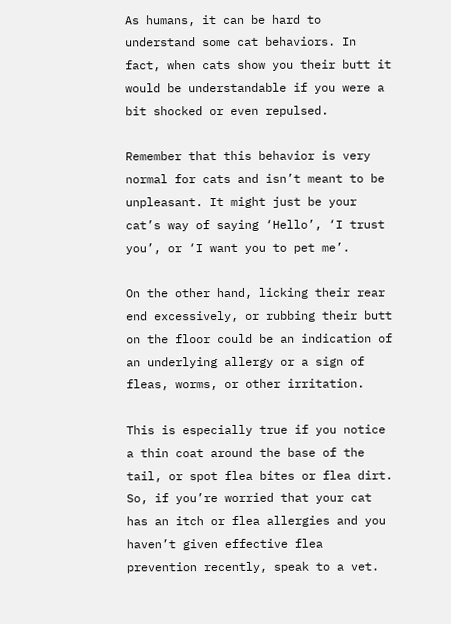As humans, it can be hard to understand some cat behaviors. In fact, when cats show you their butt it would be understandable if you were a bit shocked or even repulsed.

Remember that this behavior is very normal for cats and isn’t meant to be unpleasant. It might just be your cat’s way of saying ‘Hello’, ‘I trust you’, or ‘I want you to pet me’.

On the other hand, licking their rear end excessively, or rubbing their butt on the floor could be an indication of an underlying allergy or a sign of fleas, worms, or other irritation.

This is especially true if you notice a thin coat around the base of the tail, or spot flea bites or flea dirt. So, if you’re worried that your cat has an itch or flea allergies and you haven’t given effective flea prevention recently, speak to a vet.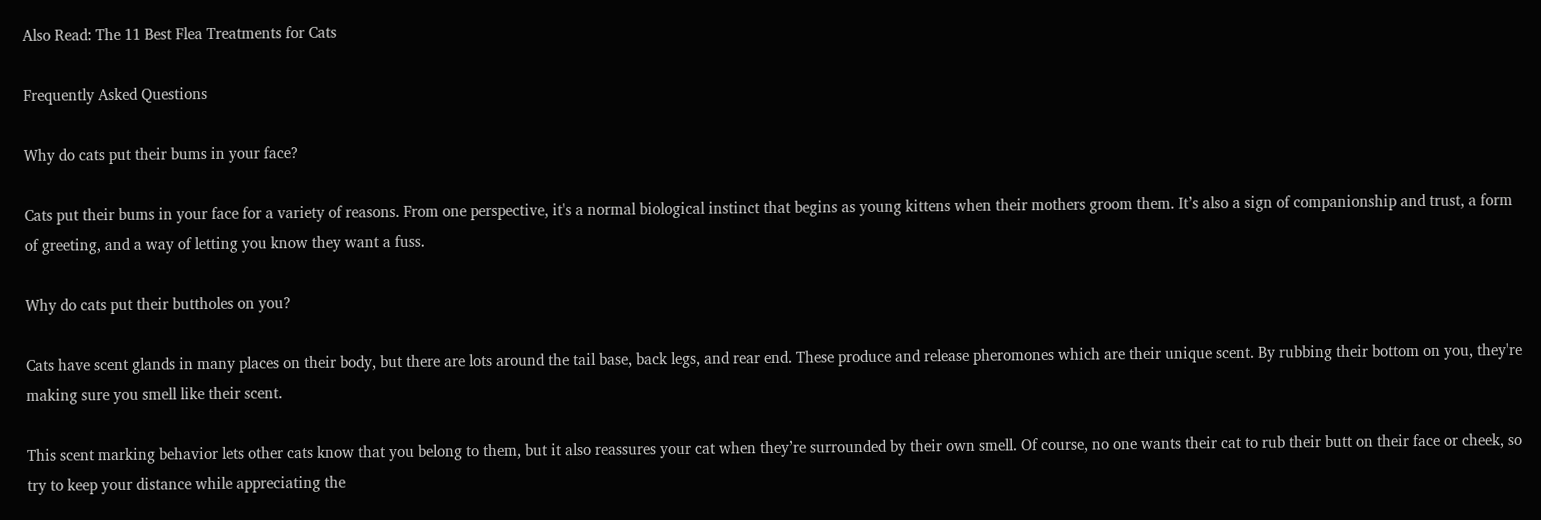Also Read: The 11 Best Flea Treatments for Cats

Frequently Asked Questions

Why do cats put their bums in your face?

Cats put their bums in your face for a variety of reasons. From one perspective, it's a normal biological instinct that begins as young kittens when their mothers groom them. It’s also a sign of companionship and trust, a form of greeting, and a way of letting you know they want a fuss.

Why do cats put their buttholes on you?

Cats have scent glands in many places on their body, but there are lots around the tail base, back legs, and rear end. These produce and release pheromones which are their unique scent. By rubbing their bottom on you, they're making sure you smell like their scent.

This scent marking behavior lets other cats know that you belong to them, but it also reassures your cat when they’re surrounded by their own smell. Of course, no one wants their cat to rub their butt on their face or cheek, so try to keep your distance while appreciating the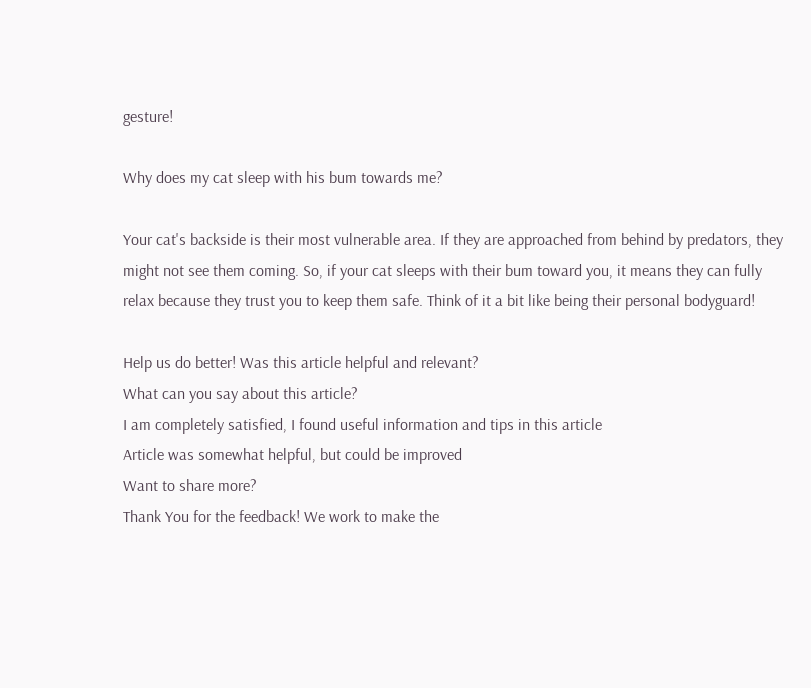gesture!

Why does my cat sleep with his bum towards me?

Your cat's backside is their most vulnerable area. If they are approached from behind by predators, they might not see them coming. So, if your cat sleeps with their bum toward you, it means they can fully relax because they trust you to keep them safe. Think of it a bit like being their personal bodyguard!

Help us do better! Was this article helpful and relevant?
What can you say about this article?
I am completely satisfied, I found useful information and tips in this article
Article was somewhat helpful, but could be improved
Want to share more?
Thank You for the feedback! We work to make the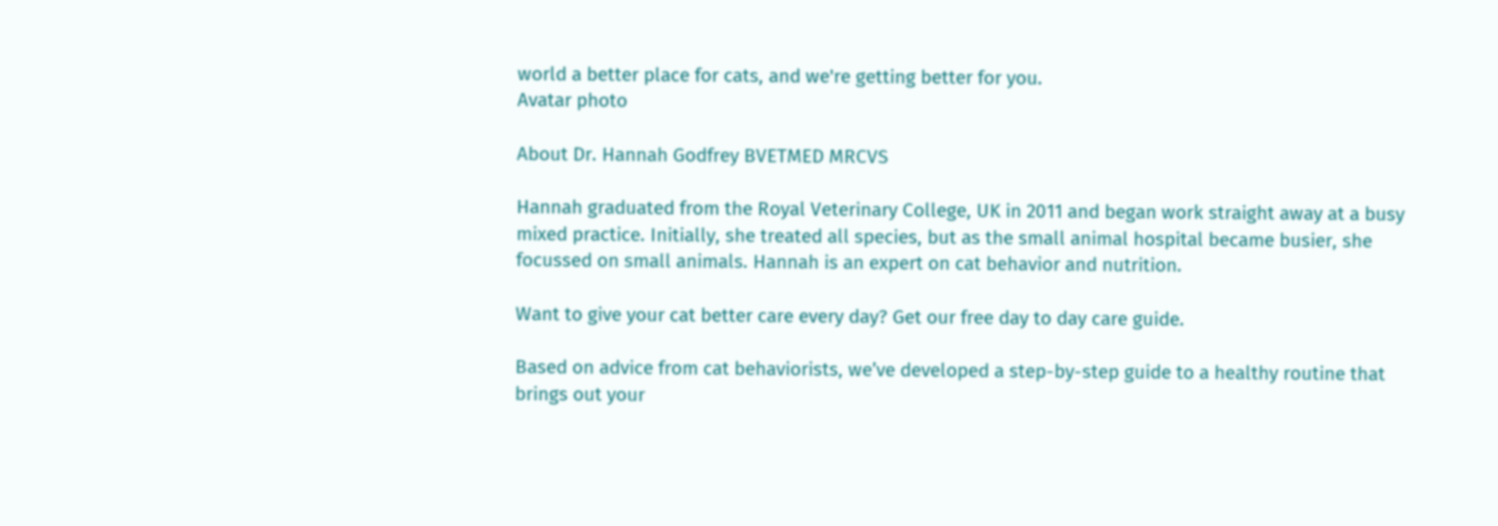world a better place for cats, and we're getting better for you.
Avatar photo

About Dr. Hannah Godfrey BVETMED MRCVS

Hannah graduated from the Royal Veterinary College, UK in 2011 and began work straight away at a busy mixed practice. Initially, she treated all species, but as the small animal hospital became busier, she focussed on small animals. Hannah is an expert on cat behavior and nutrition.

Want to give your cat better care every day? Get our free day to day care guide.

Based on advice from cat behaviorists, we’ve developed a step-by-step guide to a healthy routine that brings out your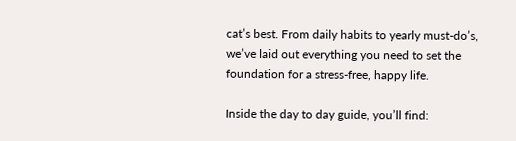cat’s best. From daily habits to yearly must-do’s, we’ve laid out everything you need to set the foundation for a stress-free, happy life.

Inside the day to day guide, you’ll find: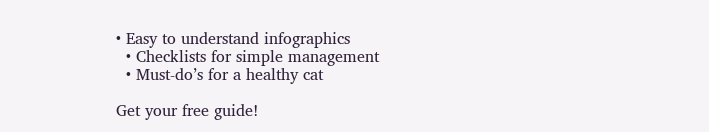• Easy to understand infographics
  • Checklists for simple management
  • Must-do’s for a healthy cat

Get your free guide!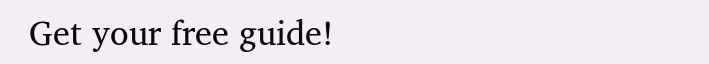Get your free guide!